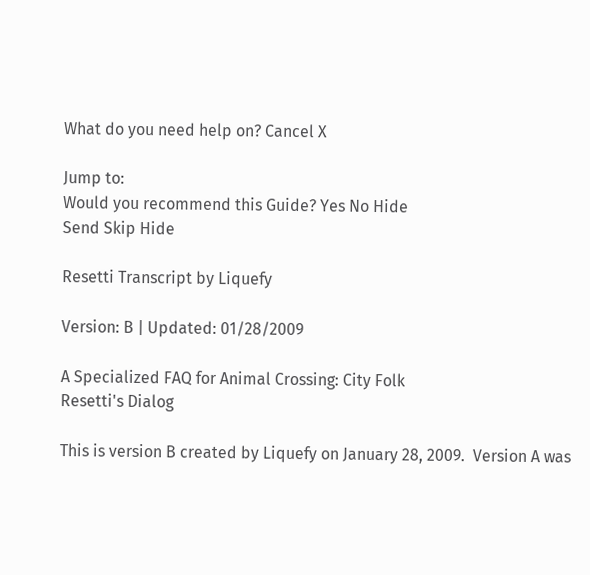What do you need help on? Cancel X

Jump to:
Would you recommend this Guide? Yes No Hide
Send Skip Hide

Resetti Transcript by Liquefy

Version: B | Updated: 01/28/2009

A Specialized FAQ for Animal Crossing: City Folk
Resetti's Dialog

This is version B created by Liquefy on January 28, 2009.  Version A was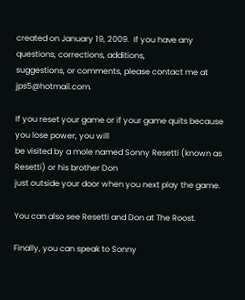created on January 19, 2009.  If you have any questions, corrections, additions,
suggestions, or comments, please contact me at jps5@hotmail.com.

If you reset your game or if your game quits because you lose power, you will
be visited by a mole named Sonny Resetti (known as Resetti) or his brother Don
just outside your door when you next play the game.

You can also see Resetti and Don at The Roost.

Finally, you can speak to Sonny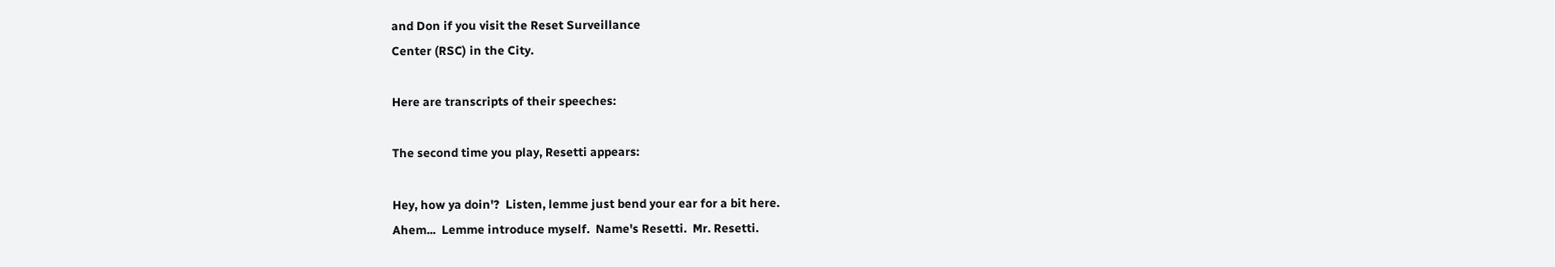and Don if you visit the Reset Surveillance
Center (RSC) in the City.

Here are transcripts of their speeches:

The second time you play, Resetti appears:

Hey, how ya doin'?  Listen, lemme just bend your ear for a bit here.
Ahem...  Lemme introduce myself.  Name's Resetti.  Mr. Resetti.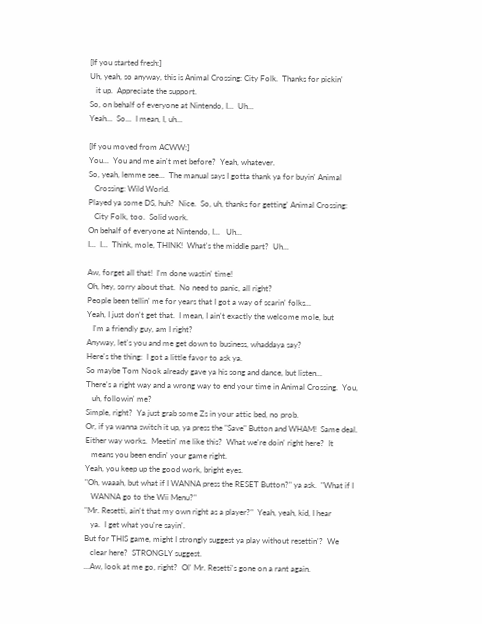[If you started fresh:]
Uh, yeah, so anyway, this is Animal Crossing: City Folk.  Thanks for pickin'
   it up.  Appreciate the support.
So, on behalf of everyone at Nintendo, I...  Uh...
Yeah...  So...  I mean, I, uh...

[If you moved from ACWW:]
You...  You and me ain't met before?  Yeah, whatever.
So, yeah, lemme see...  The manual says I gotta thank ya for buyin' Animal
   Crossing: Wild World.
Played ya some DS, huh?  Nice.  So, uh, thanks for getting' Animal Crossing:
   City Folk, too.  Solid work.
On behalf of everyone at Nintendo, I...   Uh...
I...  I...  Think, mole, THINK!  What's the middle part?  Uh...

Aw, forget all that!  I'm done wastin' time!
Oh, hey, sorry about that.  No need to panic, all right?
People been tellin' me for years that I got a way of scarin' folks...
Yeah, I just don't get that.  I mean, I ain't exactly the welcome mole, but
   I'm a friendly guy, am I right?
Anyway, let's you and me get down to business, whaddaya say?
Here's the thing:  I got a little favor to ask ya.
So maybe Tom Nook already gave ya his song and dance, but listen...
There's a right way and a wrong way to end your time in Animal Crossing.  You,
   uh, followin' me?
Simple, right?  Ya just grab some Zs in your attic bed, no prob.
Or, if ya wanna switch it up, ya press the "Save" Button and WHAM!  Same deal.
Either way works.  Meetin' me like this?  What we're doin' right here?  It
   means you been endin' your game right.
Yeah, you keep up the good work, bright eyes.
"Oh, waaah, but what if I WANNA press the RESET Button?" ya ask.  "What if I
   WANNA go to the Wii Menu?"
"Mr. Resetti, ain't that my own right as a player?"  Yeah, yeah, kid, I hear
   ya.  I get what you're sayin'.
But for THIS game, might I strongly suggest ya play without resettin'?  We
   clear here?  STRONGLY suggest.
...Aw, look at me go, right?  Ol' Mr. Resetti's gone on a rant again.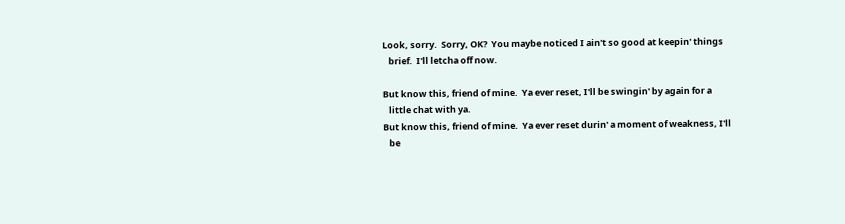Look, sorry.  Sorry, OK?  You maybe noticed I ain't so good at keepin' things
   brief.  I'll letcha off now.

But know this, friend of mine.  Ya ever reset, I'll be swingin' by again for a
   little chat with ya.
But know this, friend of mine.  Ya ever reset durin' a moment of weakness, I'll
   be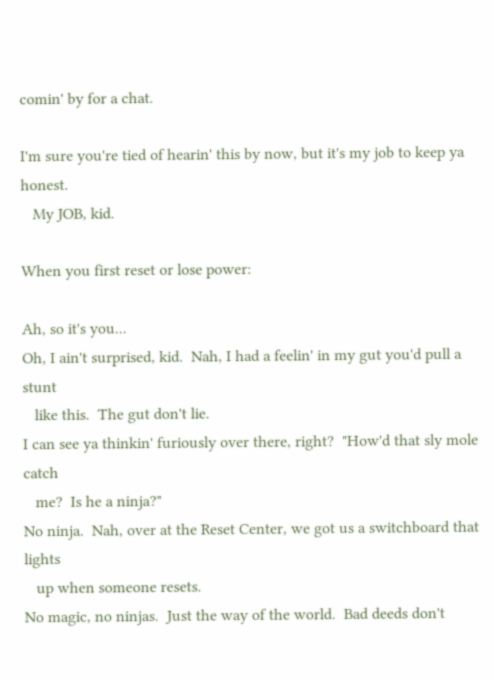comin' by for a chat.

I'm sure you're tied of hearin' this by now, but it's my job to keep ya honest.
   My JOB, kid.

When you first reset or lose power:

Ah, so it's you...
Oh, I ain't surprised, kid.  Nah, I had a feelin' in my gut you'd pull a stunt
   like this.  The gut don't lie.
I can see ya thinkin' furiously over there, right?  "How'd that sly mole catch
   me?  Is he a ninja?"
No ninja.  Nah, over at the Reset Center, we got us a switchboard that lights
   up when someone resets.
No magic, no ninjas.  Just the way of the world.  Bad deeds don't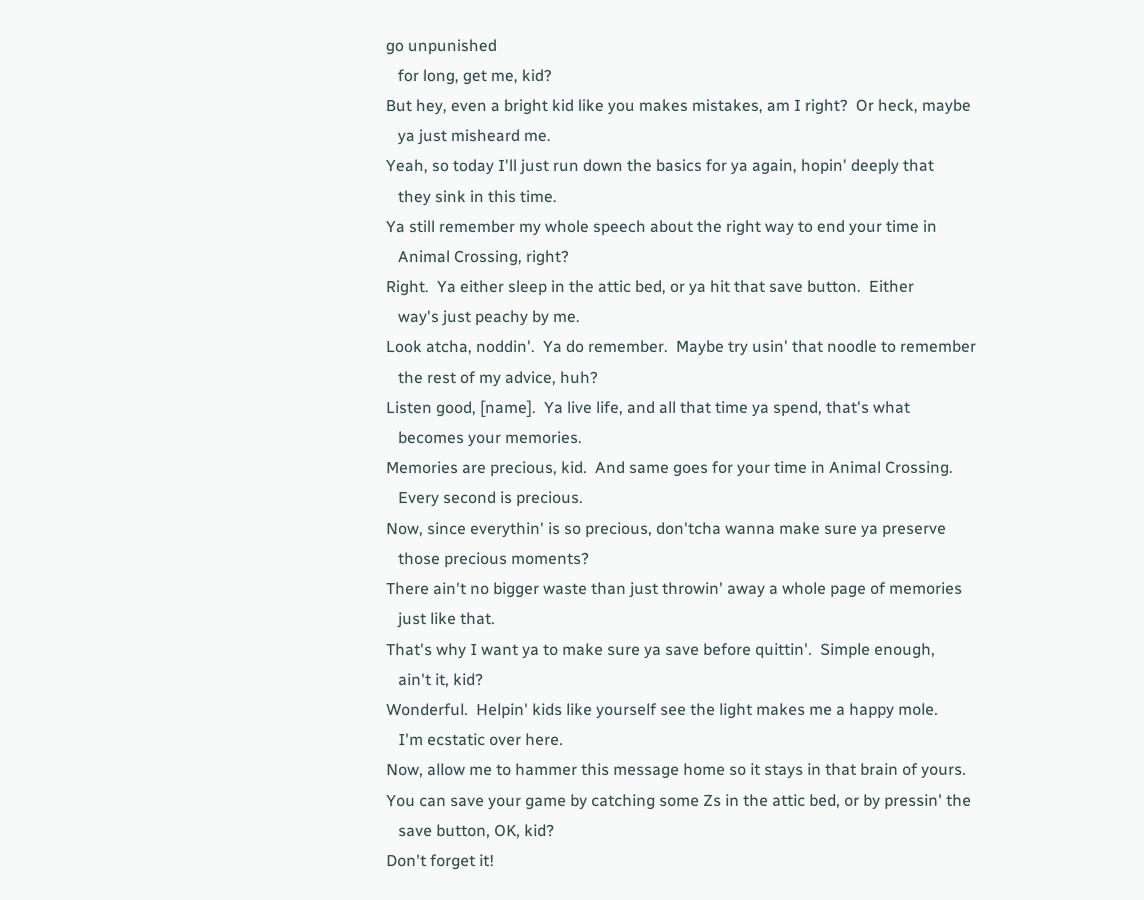go unpunished
   for long, get me, kid?
But hey, even a bright kid like you makes mistakes, am I right?  Or heck, maybe
   ya just misheard me.
Yeah, so today I'll just run down the basics for ya again, hopin' deeply that
   they sink in this time.
Ya still remember my whole speech about the right way to end your time in
   Animal Crossing, right?
Right.  Ya either sleep in the attic bed, or ya hit that save button.  Either
   way's just peachy by me.
Look atcha, noddin'.  Ya do remember.  Maybe try usin' that noodle to remember
   the rest of my advice, huh?
Listen good, [name].  Ya live life, and all that time ya spend, that's what
   becomes your memories.
Memories are precious, kid.  And same goes for your time in Animal Crossing.
   Every second is precious.
Now, since everythin' is so precious, don'tcha wanna make sure ya preserve
   those precious moments?
There ain't no bigger waste than just throwin' away a whole page of memories
   just like that.
That's why I want ya to make sure ya save before quittin'.  Simple enough,
   ain't it, kid?
Wonderful.  Helpin' kids like yourself see the light makes me a happy mole.
   I'm ecstatic over here.
Now, allow me to hammer this message home so it stays in that brain of yours.
You can save your game by catching some Zs in the attic bed, or by pressin' the
   save button, OK, kid?
Don't forget it!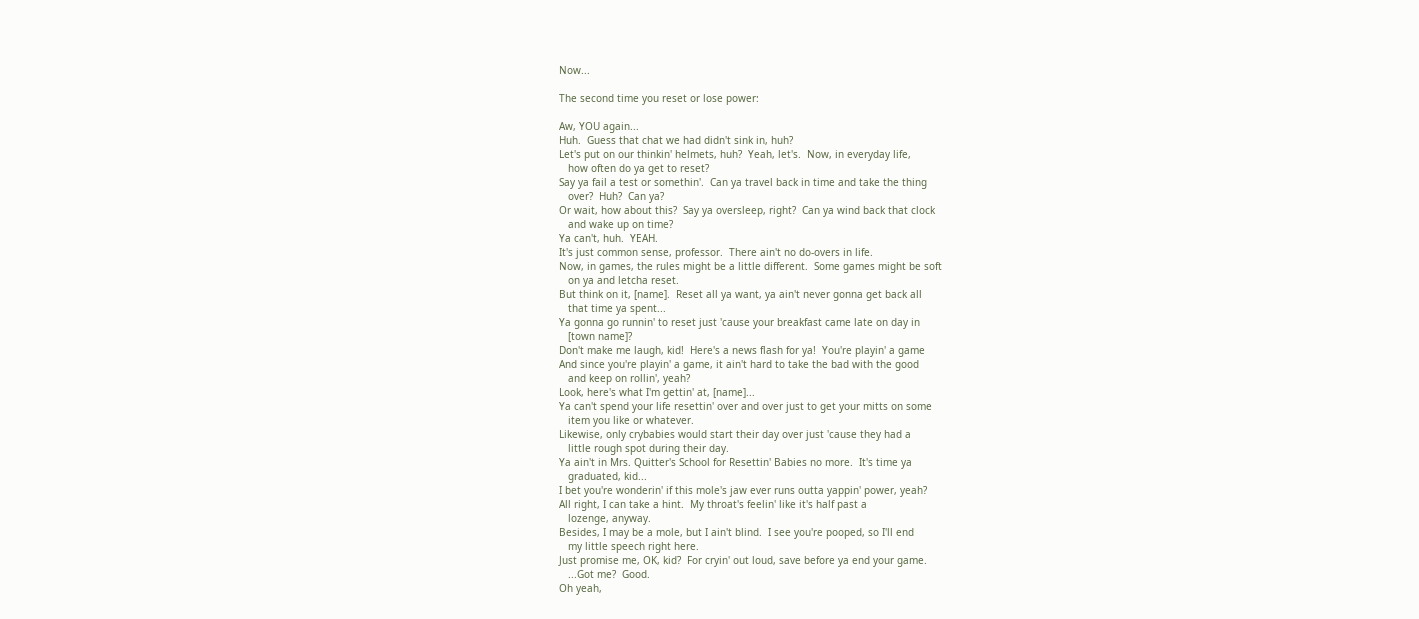Now...

The second time you reset or lose power:

Aw, YOU again...
Huh.  Guess that chat we had didn't sink in, huh?
Let's put on our thinkin' helmets, huh?  Yeah, let's.  Now, in everyday life,
   how often do ya get to reset?
Say ya fail a test or somethin'.  Can ya travel back in time and take the thing
   over?  Huh?  Can ya?
Or wait, how about this?  Say ya oversleep, right?  Can ya wind back that clock
   and wake up on time?
Ya can't, huh.  YEAH.
It's just common sense, professor.  There ain't no do-overs in life.
Now, in games, the rules might be a little different.  Some games might be soft
   on ya and letcha reset.
But think on it, [name].  Reset all ya want, ya ain't never gonna get back all
   that time ya spent...
Ya gonna go runnin' to reset just 'cause your breakfast came late on day in
   [town name]?
Don't make me laugh, kid!  Here's a news flash for ya!  You're playin' a game
And since you're playin' a game, it ain't hard to take the bad with the good
   and keep on rollin', yeah?
Look, here's what I'm gettin' at, [name]...
Ya can't spend your life resettin' over and over just to get your mitts on some
   item you like or whatever.
Likewise, only crybabies would start their day over just 'cause they had a
   little rough spot during their day.
Ya ain't in Mrs. Quitter's School for Resettin' Babies no more.  It's time ya
   graduated, kid...
I bet you're wonderin' if this mole's jaw ever runs outta yappin' power, yeah?
All right, I can take a hint.  My throat's feelin' like it's half past a
   lozenge, anyway.
Besides, I may be a mole, but I ain't blind.  I see you're pooped, so I'll end
   my little speech right here.
Just promise me, OK, kid?  For cryin' out loud, save before ya end your game.
   ...Got me?  Good.
Oh yeah,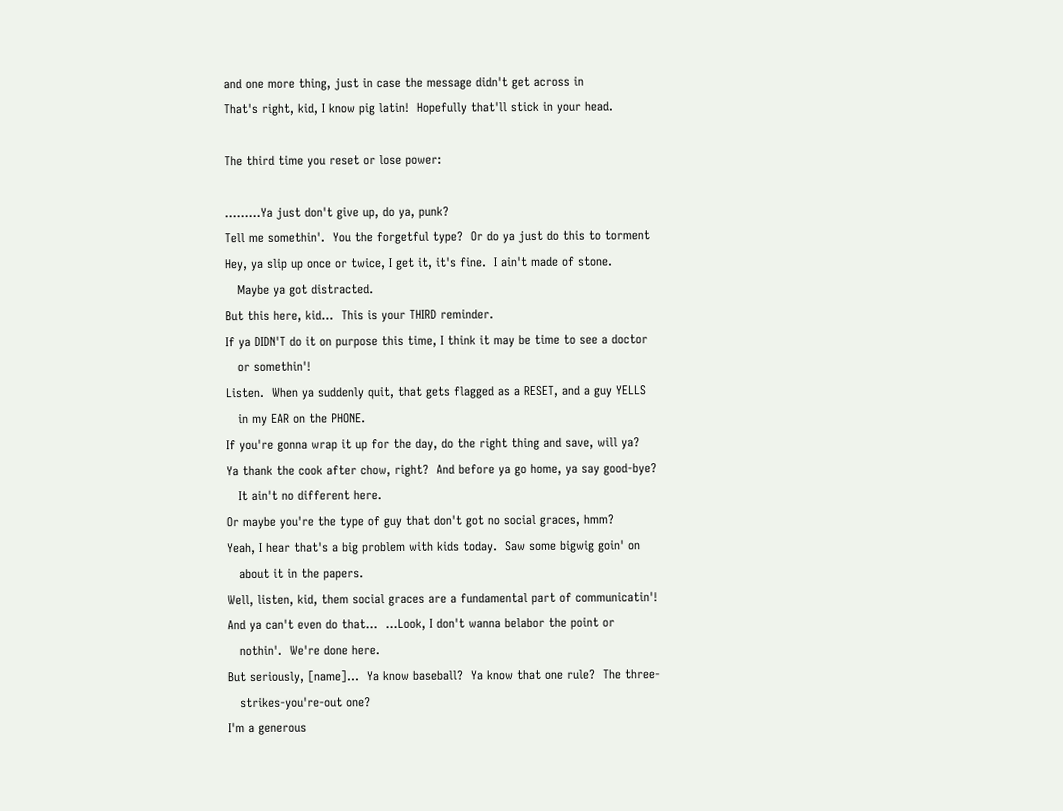and one more thing, just in case the message didn't get across in
That's right, kid, I know pig latin!  Hopefully that'll stick in your head.

The third time you reset or lose power:

.........Ya just don't give up, do ya, punk?
Tell me somethin'.  You the forgetful type?  Or do ya just do this to torment
Hey, ya slip up once or twice, I get it, it's fine.  I ain't made of stone.
   Maybe ya got distracted.
But this here, kid...  This is your THIRD reminder.
If ya DIDN'T do it on purpose this time, I think it may be time to see a doctor
   or somethin'!
Listen.  When ya suddenly quit, that gets flagged as a RESET, and a guy YELLS
   in my EAR on the PHONE.
If you're gonna wrap it up for the day, do the right thing and save, will ya?
Ya thank the cook after chow, right?  And before ya go home, ya say good-bye?
   It ain't no different here.
Or maybe you're the type of guy that don't got no social graces, hmm?
Yeah, I hear that's a big problem with kids today.  Saw some bigwig goin' on
   about it in the papers.
Well, listen, kid, them social graces are a fundamental part of communicatin'!
And ya can't even do that...  ...Look, I don't wanna belabor the point or
   nothin'.  We're done here.
But seriously, [name]...  Ya know baseball?  Ya know that one rule?  The three-
   strikes-you're-out one?
I'm a generous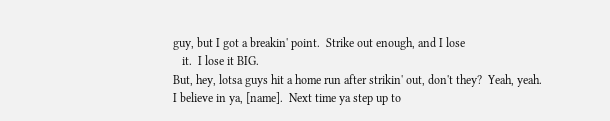guy, but I got a breakin' point.  Strike out enough, and I lose
   it.  I lose it BIG.
But, hey, lotsa guys hit a home run after strikin' out, don't they?  Yeah, yeah.
I believe in ya, [name].  Next time ya step up to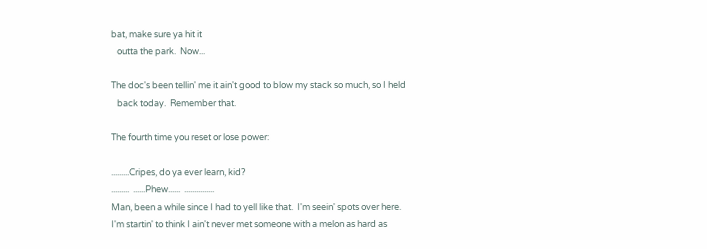bat, make sure ya hit it
   outta the park.  Now...

The doc's been tellin' me it ain't good to blow my stack so much, so I held
   back today.  Remember that.

The fourth time you reset or lose power:

.........Cripes, do ya ever learn, kid?
.........  ......Phew......  ...............
Man, been a while since I had to yell like that.  I'm seein' spots over here.
I'm startin' to think I ain't never met someone with a melon as hard as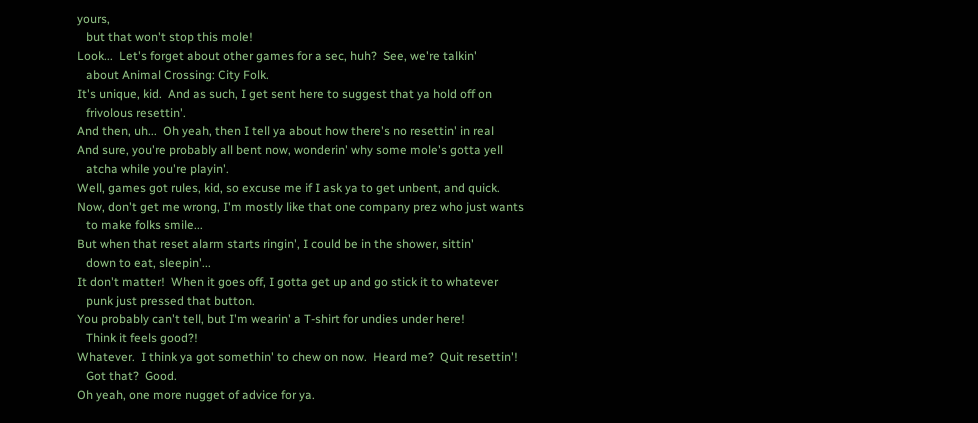yours,
   but that won't stop this mole!
Look...  Let's forget about other games for a sec, huh?  See, we're talkin'
   about Animal Crossing: City Folk.
It's unique, kid.  And as such, I get sent here to suggest that ya hold off on
   frivolous resettin'.
And then, uh...  Oh yeah, then I tell ya about how there's no resettin' in real
And sure, you're probably all bent now, wonderin' why some mole's gotta yell
   atcha while you're playin'.
Well, games got rules, kid, so excuse me if I ask ya to get unbent, and quick.
Now, don't get me wrong, I'm mostly like that one company prez who just wants
   to make folks smile...
But when that reset alarm starts ringin', I could be in the shower, sittin'
   down to eat, sleepin'...
It don't matter!  When it goes off, I gotta get up and go stick it to whatever
   punk just pressed that button.
You probably can't tell, but I'm wearin' a T-shirt for undies under here!
   Think it feels good?!
Whatever.  I think ya got somethin' to chew on now.  Heard me?  Quit resettin'!
   Got that?  Good.
Oh yeah, one more nugget of advice for ya.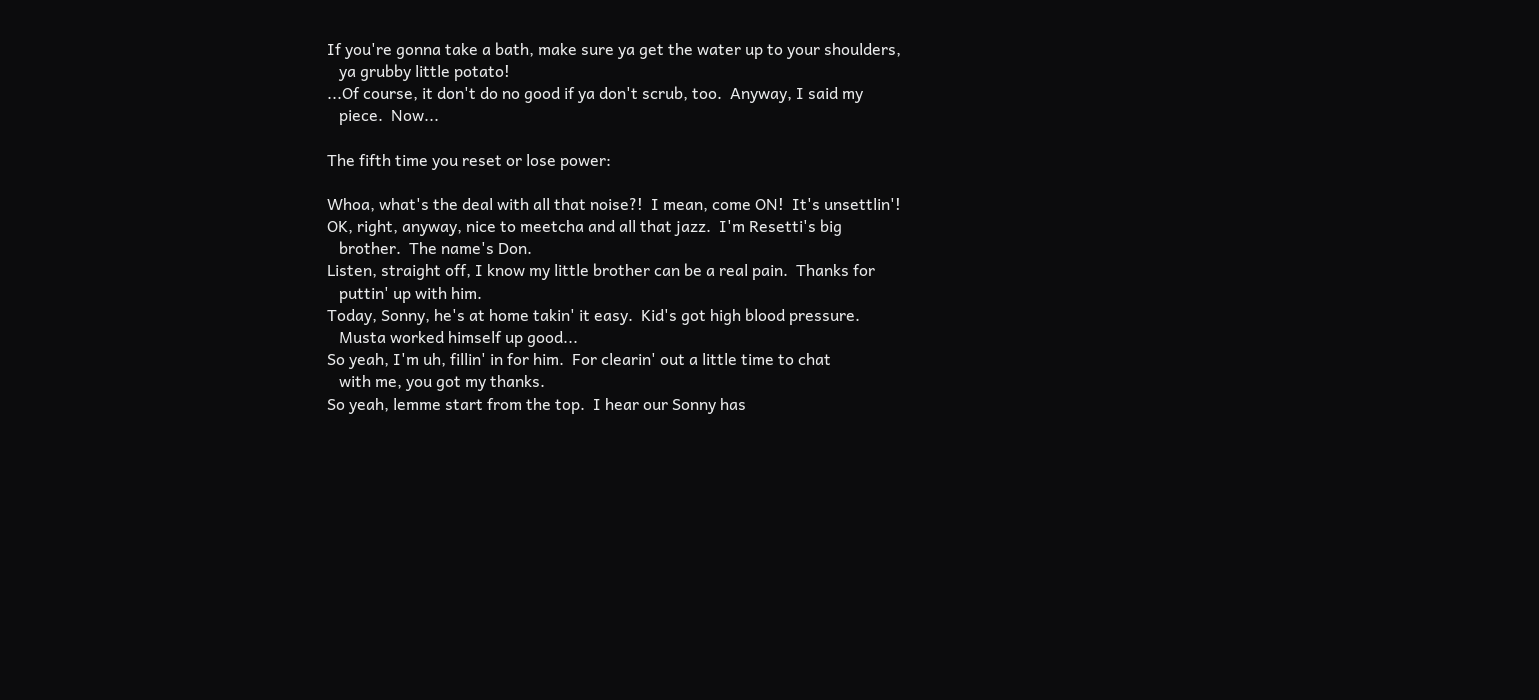If you're gonna take a bath, make sure ya get the water up to your shoulders,
   ya grubby little potato!
...Of course, it don't do no good if ya don't scrub, too.  Anyway, I said my
   piece.  Now...

The fifth time you reset or lose power:

Whoa, what's the deal with all that noise?!  I mean, come ON!  It's unsettlin'!
OK, right, anyway, nice to meetcha and all that jazz.  I'm Resetti's big
   brother.  The name's Don.
Listen, straight off, I know my little brother can be a real pain.  Thanks for
   puttin' up with him.
Today, Sonny, he's at home takin' it easy.  Kid's got high blood pressure.
   Musta worked himself up good...
So yeah, I'm uh, fillin' in for him.  For clearin' out a little time to chat
   with me, you got my thanks.
So yeah, lemme start from the top.  I hear our Sonny has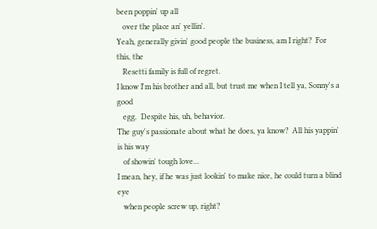been poppin' up all
   over the place an' yellin'.
Yeah, generally givin' good people the business, am I right?  For this, the
   Resetti family is full of regret.
I know I'm his brother and all, but trust me when I tell ya, Sonny's a good
   egg.  Despite his, uh, behavior.
The guy's passionate about what he does, ya know?  All his yappin' is his way
   of showin' tough love...
I mean, hey, if he was just lookin' to make nice, he could turn a blind eye
   when people screw up, right?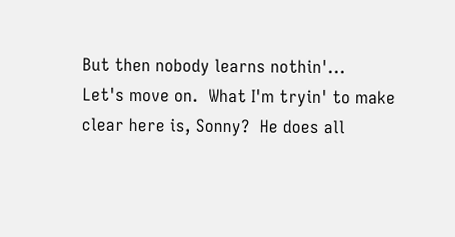But then nobody learns nothin'...
Let's move on.  What I'm tryin' to make clear here is, Sonny?  He does all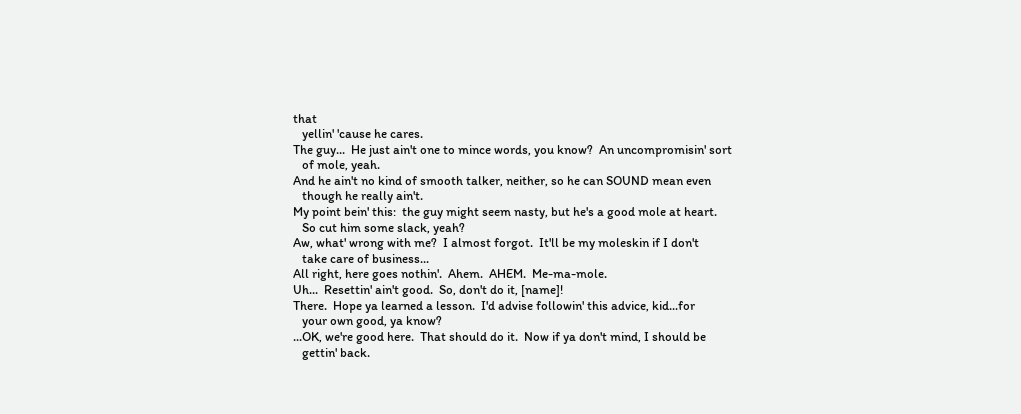that
   yellin' 'cause he cares.
The guy...  He just ain't one to mince words, you know?  An uncompromisin' sort
   of mole, yeah.
And he ain't no kind of smooth talker, neither, so he can SOUND mean even
   though he really ain't.
My point bein' this:  the guy might seem nasty, but he's a good mole at heart.
   So cut him some slack, yeah?
Aw, what' wrong with me?  I almost forgot.  It'll be my moleskin if I don't
   take care of business...
All right, here goes nothin'.  Ahem.  AHEM.  Me-ma-mole.
Uh...  Resettin' ain't good.  So, don't do it, [name]!
There.  Hope ya learned a lesson.  I'd advise followin' this advice, kid...for
   your own good, ya know?
...OK, we're good here.  That should do it.  Now if ya don't mind, I should be
   gettin' back.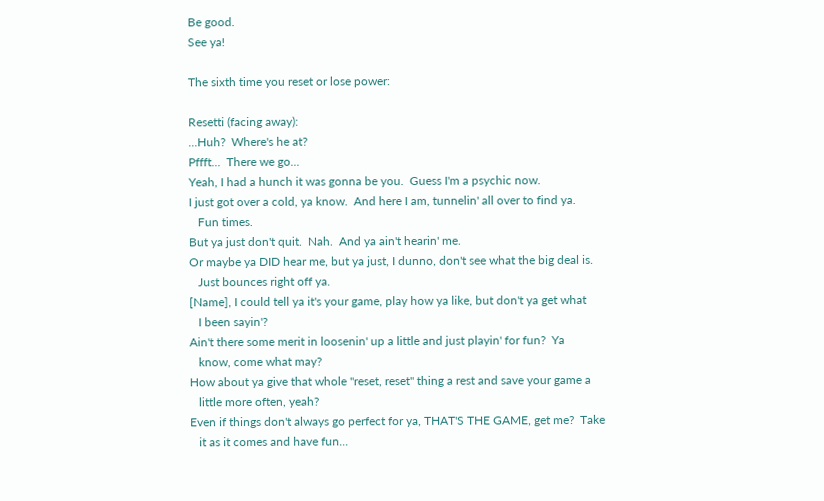Be good.
See ya!

The sixth time you reset or lose power:

Resetti (facing away):
...Huh?  Where's he at?
Pffft...  There we go...
Yeah, I had a hunch it was gonna be you.  Guess I'm a psychic now.
I just got over a cold, ya know.  And here I am, tunnelin' all over to find ya.
   Fun times.
But ya just don't quit.  Nah.  And ya ain't hearin' me.
Or maybe ya DID hear me, but ya just, I dunno, don't see what the big deal is.
   Just bounces right off ya.
[Name], I could tell ya it's your game, play how ya like, but don't ya get what
   I been sayin'?
Ain't there some merit in loosenin' up a little and just playin' for fun?  Ya
   know, come what may?
How about ya give that whole "reset, reset" thing a rest and save your game a
   little more often, yeah?
Even if things don't always go perfect for ya, THAT'S THE GAME, get me?  Take
   it as it comes and have fun...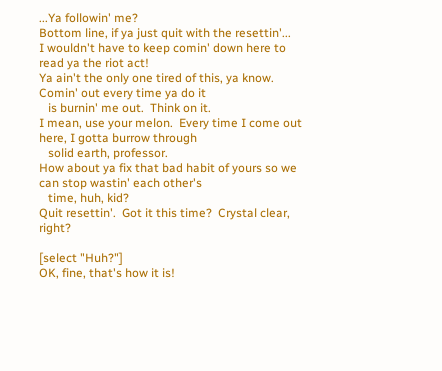...Ya followin' me?
Bottom line, if ya just quit with the resettin'...
I wouldn't have to keep comin' down here to read ya the riot act!
Ya ain't the only one tired of this, ya know.  Comin' out every time ya do it
   is burnin' me out.  Think on it.
I mean, use your melon.  Every time I come out here, I gotta burrow through
   solid earth, professor.
How about ya fix that bad habit of yours so we can stop wastin' each other's
   time, huh, kid?
Quit resettin'.  Got it this time?  Crystal clear, right?

[select "Huh?"]
OK, fine, that's how it is!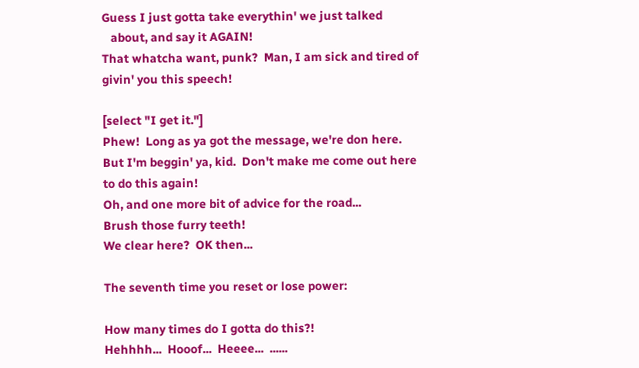Guess I just gotta take everythin' we just talked
   about, and say it AGAIN!
That whatcha want, punk?  Man, I am sick and tired of givin' you this speech!

[select "I get it."]
Phew!  Long as ya got the message, we're don here.
But I'm beggin' ya, kid.  Don't make me come out here to do this again!
Oh, and one more bit of advice for the road...
Brush those furry teeth!
We clear here?  OK then...

The seventh time you reset or lose power:

How many times do I gotta do this?!
Hehhhh...  Hooof...  Heeee...  ......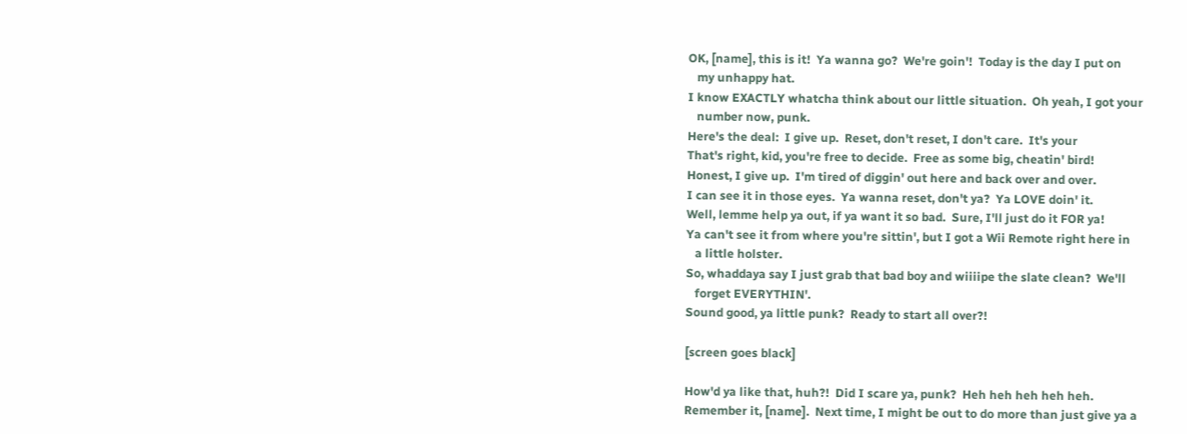OK, [name], this is it!  Ya wanna go?  We're goin'!  Today is the day I put on
   my unhappy hat.
I know EXACTLY whatcha think about our little situation.  Oh yeah, I got your
   number now, punk.
Here's the deal:  I give up.  Reset, don't reset, I don't care.  It's your
That's right, kid, you're free to decide.  Free as some big, cheatin' bird!
Honest, I give up.  I'm tired of diggin' out here and back over and over.
I can see it in those eyes.  Ya wanna reset, don't ya?  Ya LOVE doin' it.
Well, lemme help ya out, if ya want it so bad.  Sure, I'll just do it FOR ya!
Ya can't see it from where you're sittin', but I got a Wii Remote right here in
   a little holster.
So, whaddaya say I just grab that bad boy and wiiiipe the slate clean?  We'll
   forget EVERYTHIN'.
Sound good, ya little punk?  Ready to start all over?!

[screen goes black]

How'd ya like that, huh?!  Did I scare ya, punk?  Heh heh heh heh heh.
Remember it, [name].  Next time, I might be out to do more than just give ya a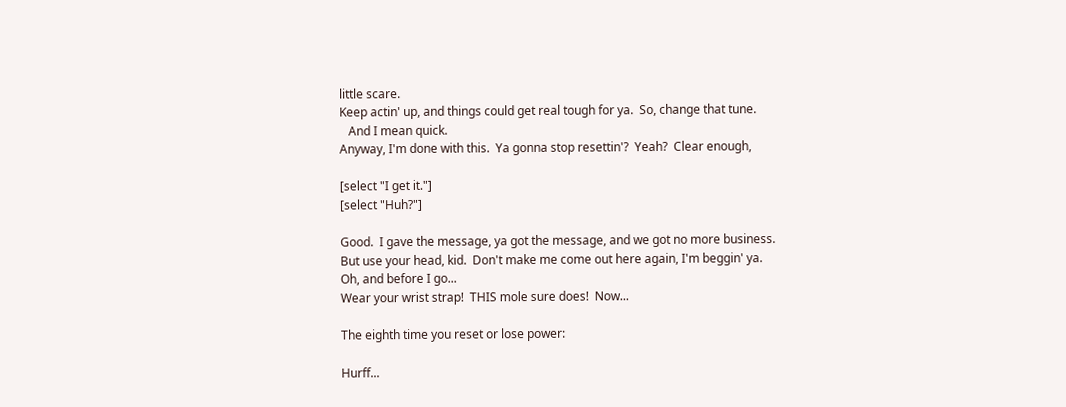little scare.
Keep actin' up, and things could get real tough for ya.  So, change that tune.
   And I mean quick.
Anyway, I'm done with this.  Ya gonna stop resettin'?  Yeah?  Clear enough,

[select "I get it."]
[select "Huh?"]

Good.  I gave the message, ya got the message, and we got no more business.
But use your head, kid.  Don't make me come out here again, I'm beggin' ya.
Oh, and before I go...
Wear your wrist strap!  THIS mole sure does!  Now...

The eighth time you reset or lose power:

Hurff...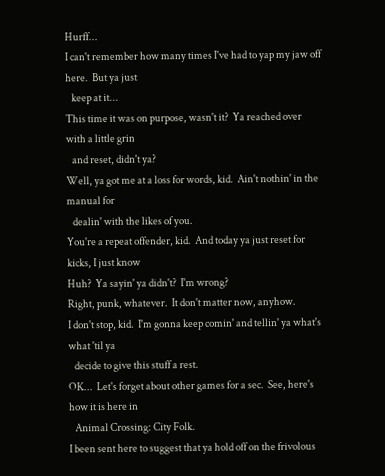Hurff...
I can't remember how many times I've had to yap my jaw off here.  But ya just
   keep at it...
This time it was on purpose, wasn't it?  Ya reached over with a little grin
   and reset, didn't ya?
Well, ya got me at a loss for words, kid.  Ain't nothin' in the manual for
   dealin' with the likes of you.
You're a repeat offender, kid.  And today ya just reset for kicks, I just know
Huh?  Ya sayin' ya didn't?  I'm wrong?
Right, punk, whatever.  It don't matter now, anyhow.
I don't stop, kid.  I'm gonna keep comin' and tellin' ya what's what 'til ya
   decide to give this stuff a rest.
OK...  Let's forget about other games for a sec.  See, here's how it is here in
   Animal Crossing: City Folk.
I been sent here to suggest that ya hold off on the frivolous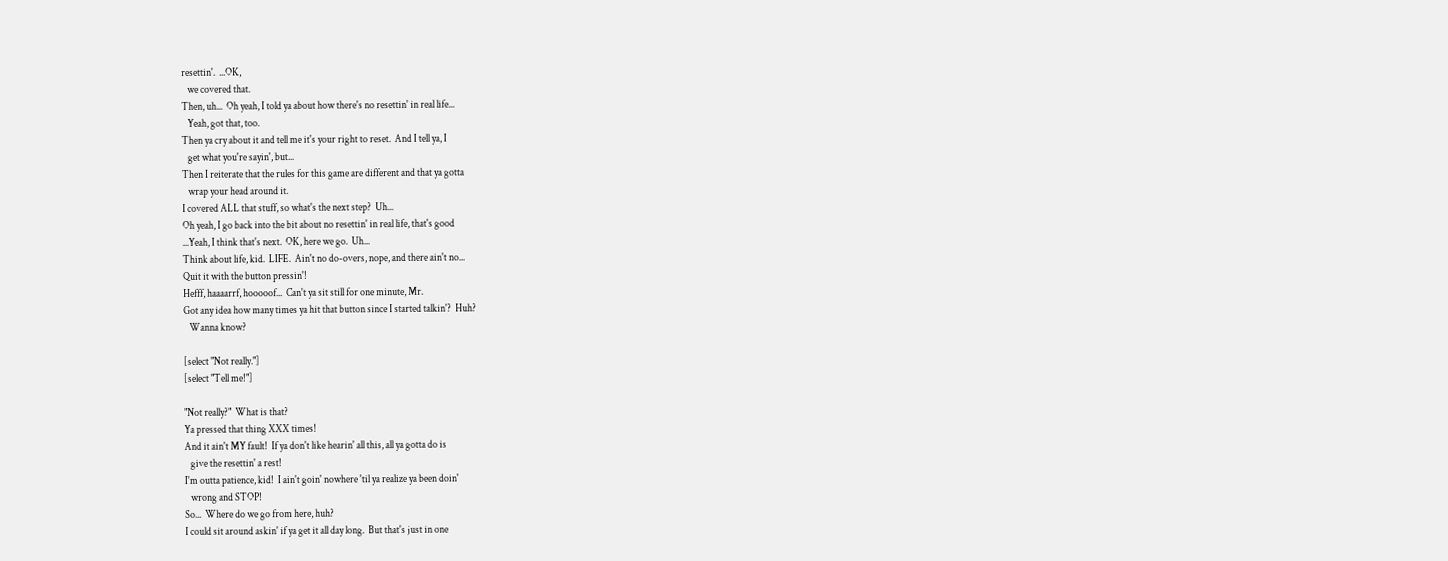resettin'.  ...OK,
   we covered that.
Then, uh...  Oh yeah, I told ya about how there's no resettin' in real life...
   Yeah, got that, too.
Then ya cry about it and tell me it's your right to reset.  And I tell ya, I
   get what you're sayin', but...
Then I reiterate that the rules for this game are different and that ya gotta
   wrap your head around it.
I covered ALL that stuff, so what's the next step?  Uh...
Oh yeah, I go back into the bit about no resettin' in real life, that's good
...Yeah, I think that's next.  OK, here we go.  Uh...
Think about life, kid.  LIFE.  Ain't no do-overs, nope, and there ain't no...
Quit it with the button pressin'!
Hefff, haaaarrf, hooooof...  Can't ya sit still for one minute, Mr.
Got any idea how many times ya hit that button since I started talkin'?  Huh?
   Wanna know?

[select "Not really."]
[select "Tell me!"]

"Not really?"  What is that?
Ya pressed that thing XXX times!
And it ain't MY fault!  If ya don't like hearin' all this, all ya gotta do is
   give the resettin' a rest!
I'm outta patience, kid!  I ain't goin' nowhere 'til ya realize ya been doin'
   wrong and STOP!
So...  Where do we go from here, huh?
I could sit around askin' if ya get it all day long.  But that's just in one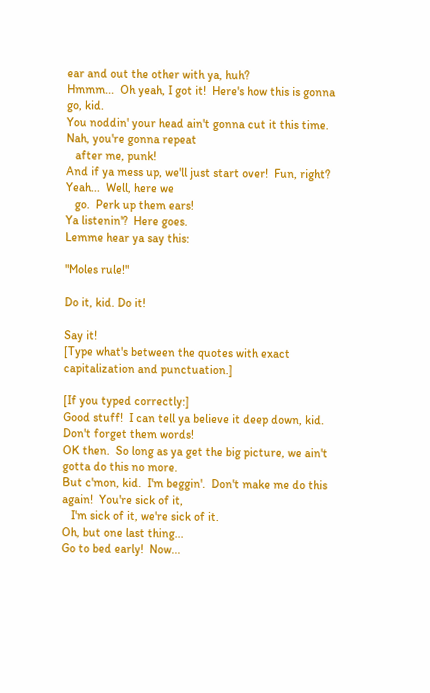ear and out the other with ya, huh?
Hmmm...  Oh yeah, I got it!  Here's how this is gonna go, kid.
You noddin' your head ain't gonna cut it this time.  Nah, you're gonna repeat
   after me, punk!
And if ya mess up, we'll just start over!  Fun, right?  Yeah...  Well, here we
   go.  Perk up them ears!
Ya listenin'?  Here goes.
Lemme hear ya say this:

"Moles rule!"

Do it, kid. Do it!

Say it!
[Type what's between the quotes with exact capitalization and punctuation.]

[If you typed correctly:]
Good stuff!  I can tell ya believe it deep down, kid.
Don't forget them words!
OK then.  So long as ya get the big picture, we ain't gotta do this no more.
But c'mon, kid.  I'm beggin'.  Don't make me do this again!  You're sick of it,
   I'm sick of it, we're sick of it.
Oh, but one last thing...
Go to bed early!  Now...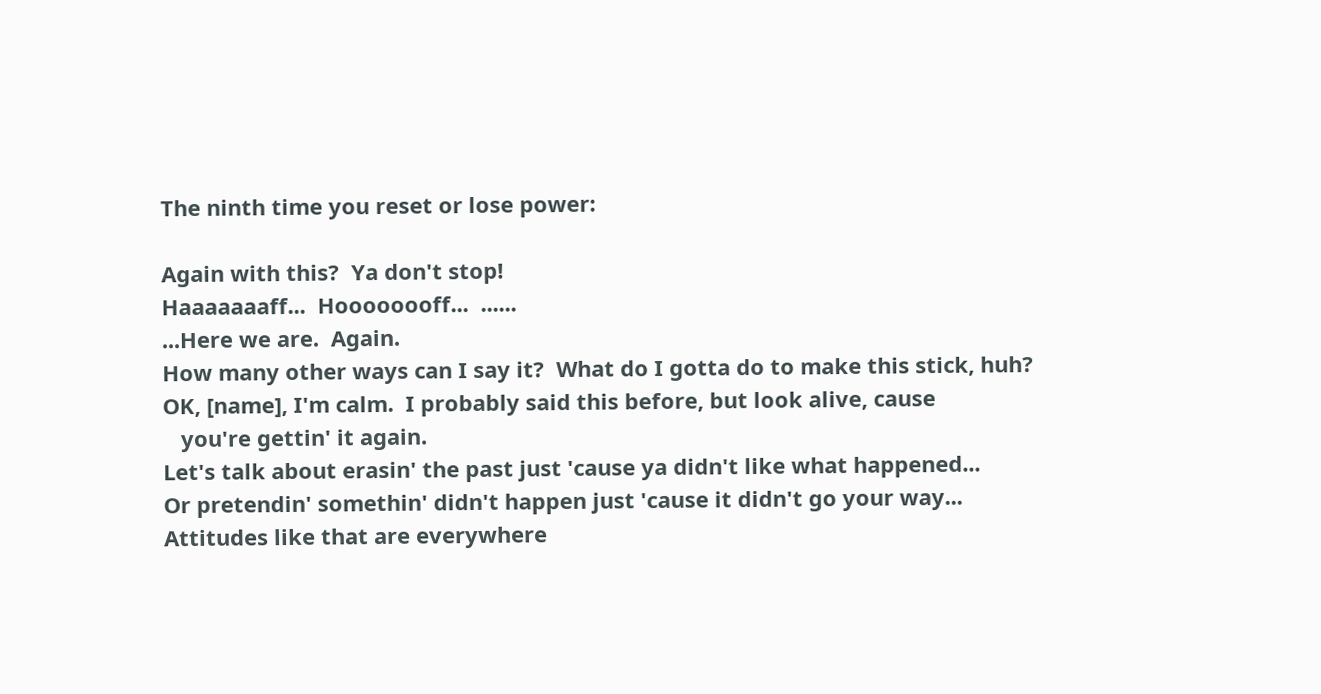The ninth time you reset or lose power:

Again with this?  Ya don't stop!
Haaaaaaaff...  Hoooooooff...  ......
...Here we are.  Again.
How many other ways can I say it?  What do I gotta do to make this stick, huh?
OK, [name], I'm calm.  I probably said this before, but look alive, cause
   you're gettin' it again.
Let's talk about erasin' the past just 'cause ya didn't like what happened...
Or pretendin' somethin' didn't happen just 'cause it didn't go your way...
Attitudes like that are everywhere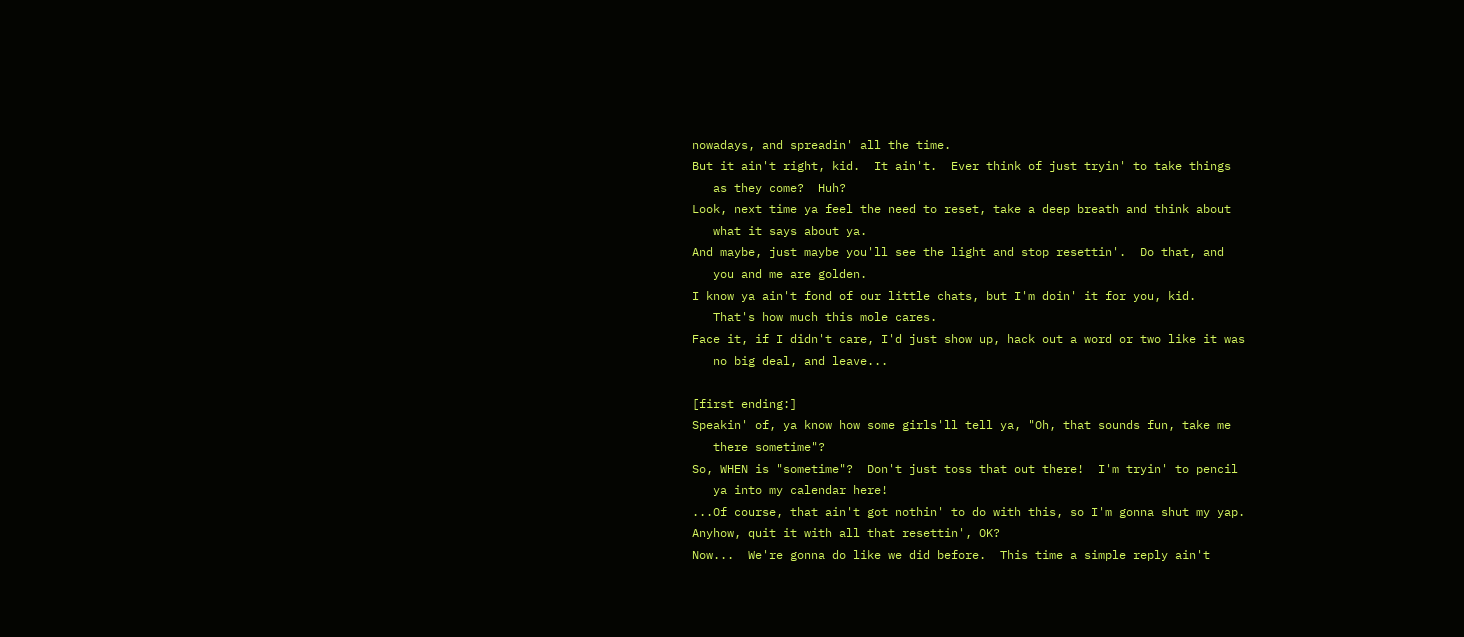nowadays, and spreadin' all the time.
But it ain't right, kid.  It ain't.  Ever think of just tryin' to take things
   as they come?  Huh?
Look, next time ya feel the need to reset, take a deep breath and think about
   what it says about ya.
And maybe, just maybe you'll see the light and stop resettin'.  Do that, and
   you and me are golden.
I know ya ain't fond of our little chats, but I'm doin' it for you, kid.
   That's how much this mole cares.
Face it, if I didn't care, I'd just show up, hack out a word or two like it was
   no big deal, and leave...

[first ending:]
Speakin' of, ya know how some girls'll tell ya, "Oh, that sounds fun, take me
   there sometime"?
So, WHEN is "sometime"?  Don't just toss that out there!  I'm tryin' to pencil
   ya into my calendar here!
...Of course, that ain't got nothin' to do with this, so I'm gonna shut my yap.
Anyhow, quit it with all that resettin', OK?
Now...  We're gonna do like we did before.  This time a simple reply ain't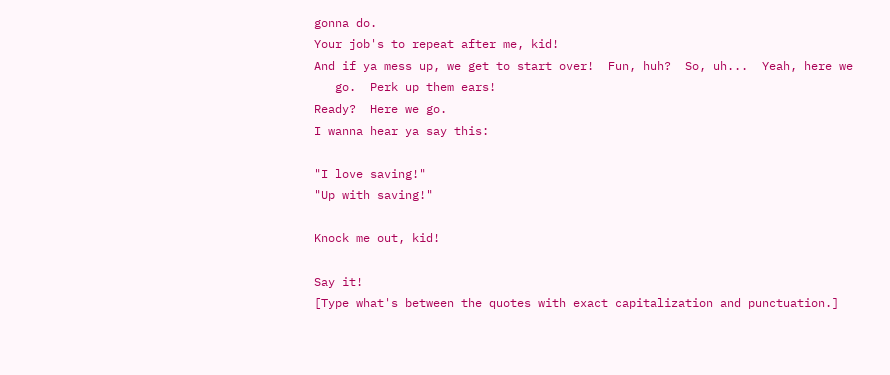gonna do.
Your job's to repeat after me, kid!
And if ya mess up, we get to start over!  Fun, huh?  So, uh...  Yeah, here we
   go.  Perk up them ears!
Ready?  Here we go.
I wanna hear ya say this:

"I love saving!"
"Up with saving!"

Knock me out, kid!

Say it!
[Type what's between the quotes with exact capitalization and punctuation.]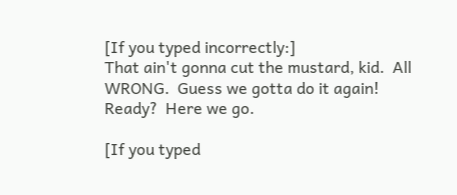[If you typed incorrectly:]
That ain't gonna cut the mustard, kid.  All WRONG.  Guess we gotta do it again!
Ready?  Here we go.

[If you typed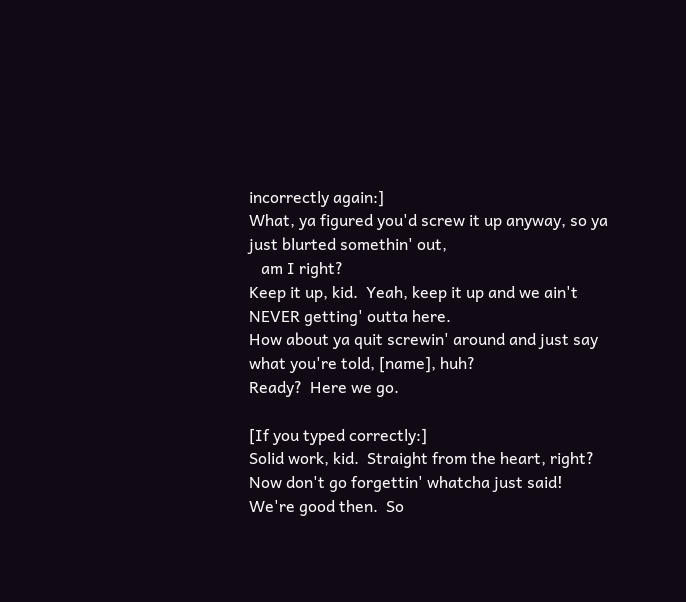incorrectly again:]
What, ya figured you'd screw it up anyway, so ya just blurted somethin' out,
   am I right?
Keep it up, kid.  Yeah, keep it up and we ain't NEVER getting' outta here.
How about ya quit screwin' around and just say what you're told, [name], huh?
Ready?  Here we go.

[If you typed correctly:]
Solid work, kid.  Straight from the heart, right?
Now don't go forgettin' whatcha just said!
We're good then.  So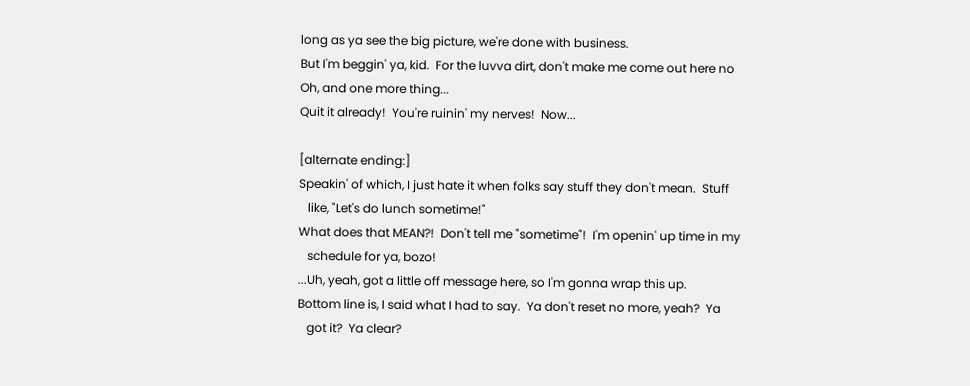long as ya see the big picture, we're done with business.
But I'm beggin' ya, kid.  For the luvva dirt, don't make me come out here no
Oh, and one more thing...
Quit it already!  You're ruinin' my nerves!  Now...

[alternate ending:]
Speakin' of which, I just hate it when folks say stuff they don't mean.  Stuff
   like, "Let's do lunch sometime!"
What does that MEAN?!  Don't tell me "sometime"!  I'm openin' up time in my
   schedule for ya, bozo!
...Uh, yeah, got a little off message here, so I'm gonna wrap this up.
Bottom line is, I said what I had to say.  Ya don't reset no more, yeah?  Ya
   got it?  Ya clear?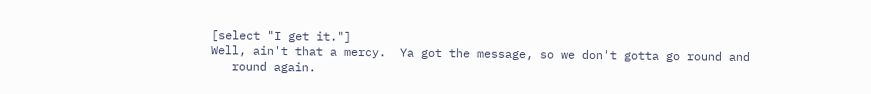[select "I get it."]
Well, ain't that a mercy.  Ya got the message, so we don't gotta go round and
   round again.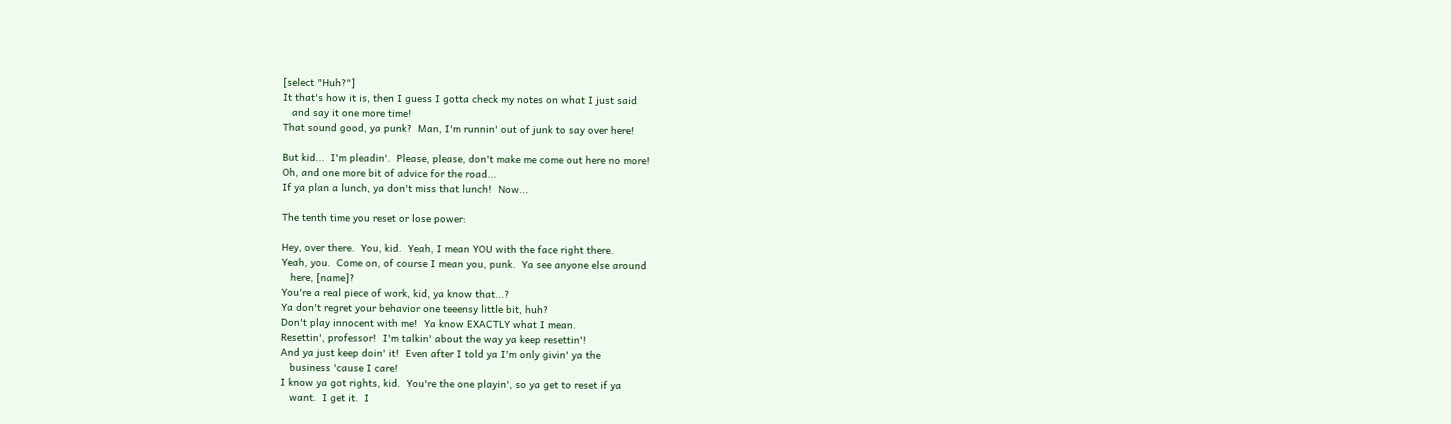[select "Huh?"]
It that's how it is, then I guess I gotta check my notes on what I just said
   and say it one more time!
That sound good, ya punk?  Man, I'm runnin' out of junk to say over here!

But kid...  I'm pleadin'.  Please, please, don't make me come out here no more!
Oh, and one more bit of advice for the road...
If ya plan a lunch, ya don't miss that lunch!  Now...

The tenth time you reset or lose power:

Hey, over there.  You, kid.  Yeah, I mean YOU with the face right there.
Yeah, you.  Come on, of course I mean you, punk.  Ya see anyone else around
   here, [name]?
You're a real piece of work, kid, ya know that...?
Ya don't regret your behavior one teeensy little bit, huh?
Don't play innocent with me!  Ya know EXACTLY what I mean.
Resettin', professor!  I'm talkin' about the way ya keep resettin'!
And ya just keep doin' it!  Even after I told ya I'm only givin' ya the
   business 'cause I care!
I know ya got rights, kid.  You're the one playin', so ya get to reset if ya
   want.  I get it.  I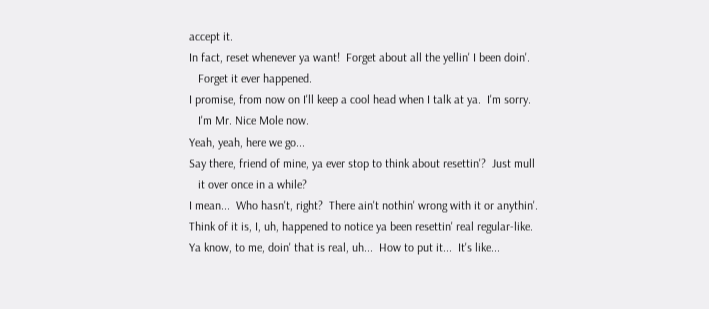accept it.
In fact, reset whenever ya want!  Forget about all the yellin' I been doin'.
   Forget it ever happened.
I promise, from now on I'll keep a cool head when I talk at ya.  I'm sorry.
   I'm Mr. Nice Mole now.
Yeah, yeah, here we go...
Say there, friend of mine, ya ever stop to think about resettin'?  Just mull
   it over once in a while?
I mean...  Who hasn't, right?  There ain't nothin' wrong with it or anythin'.
Think of it is, I, uh, happened to notice ya been resettin' real regular-like.
Ya know, to me, doin' that is real, uh...  How to put it...  It's like...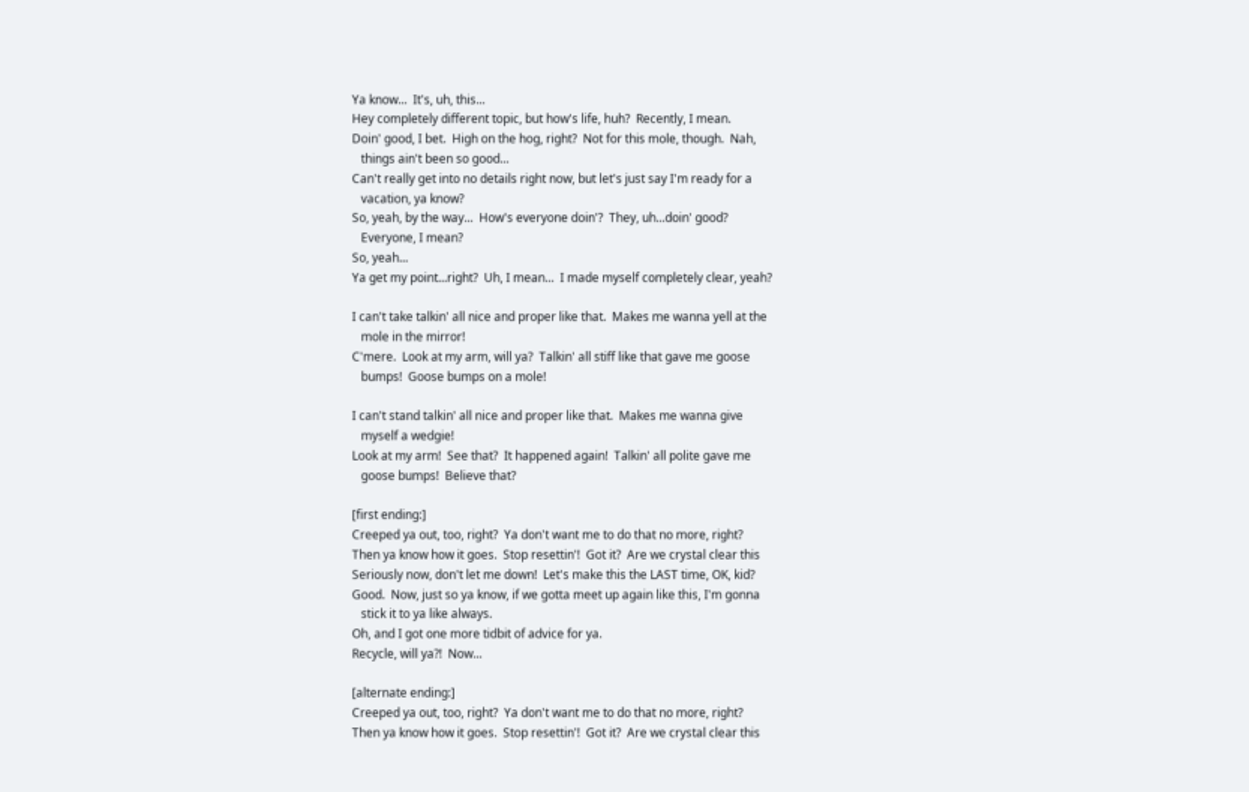Ya know...  It's, uh, this...
Hey completely different topic, but how's life, huh?  Recently, I mean.
Doin' good, I bet.  High on the hog, right?  Not for this mole, though.  Nah,
   things ain't been so good...
Can't really get into no details right now, but let's just say I'm ready for a
   vacation, ya know?
So, yeah, by the way...  How's everyone doin'?  They, uh...doin' good?
   Everyone, I mean?
So, yeah...
Ya get my point...right?  Uh, I mean...  I made myself completely clear, yeah?

I can't take talkin' all nice and proper like that.  Makes me wanna yell at the
   mole in the mirror!
C'mere.  Look at my arm, will ya?  Talkin' all stiff like that gave me goose
   bumps!  Goose bumps on a mole!

I can't stand talkin' all nice and proper like that.  Makes me wanna give
   myself a wedgie!
Look at my arm!  See that?  It happened again!  Talkin' all polite gave me
   goose bumps!  Believe that?

[first ending:]
Creeped ya out, too, right?  Ya don't want me to do that no more, right?
Then ya know how it goes.  Stop resettin'!  Got it?  Are we crystal clear this
Seriously now, don't let me down!  Let's make this the LAST time, OK, kid?
Good.  Now, just so ya know, if we gotta meet up again like this, I'm gonna
   stick it to ya like always.
Oh, and I got one more tidbit of advice for ya.
Recycle, will ya?!  Now...

[alternate ending:]
Creeped ya out, too, right?  Ya don't want me to do that no more, right?
Then ya know how it goes.  Stop resettin'!  Got it?  Are we crystal clear this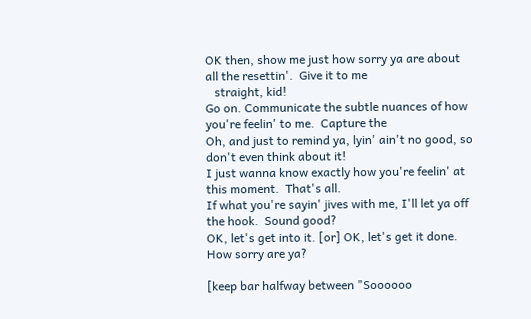OK then, show me just how sorry ya are about all the resettin'.  Give it to me
   straight, kid!
Go on. Communicate the subtle nuances of how you're feelin' to me.  Capture the
Oh, and just to remind ya, lyin' ain't no good, so don't even think about it!
I just wanna know exactly how you're feelin' at this moment.  That's all.
If what you're sayin' jives with me, I'll let ya off the hook.  Sound good?
OK, let's get into it. [or] OK, let's get it done.
How sorry are ya?

[keep bar halfway between "Soooooo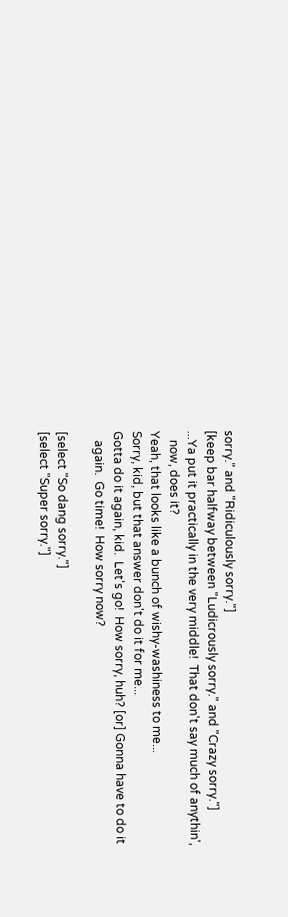sorry." and "Ridiculously sorry."]
[keep bar halfway between "Ludicrously sorry." and "Crazy sorry."]
...Ya put it practically in the very middle!  That don't say much of anythin',
   now, does it?
Yeah, that looks like a bunch of wishy-washiness to me...
Sorry, kid, but that answer don't do it for me...
Gotta do it again, kid.  Let's go!  How sorry, huh? [or] Gonna have to do it
   again.  Go time!  How sorry now?

[select "So dang sorry."]
[select "Super sorry."]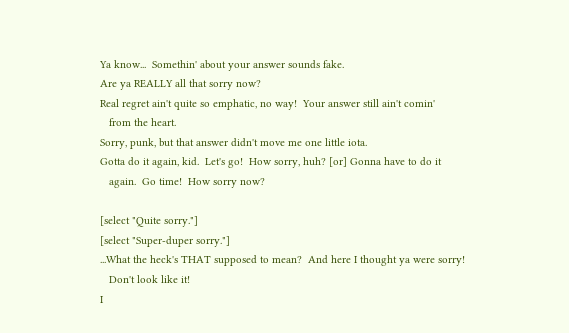Ya know...  Somethin' about your answer sounds fake.
Are ya REALLY all that sorry now?
Real regret ain't quite so emphatic, no way!  Your answer still ain't comin'
   from the heart.
Sorry, punk, but that answer didn't move me one little iota.
Gotta do it again, kid.  Let's go!  How sorry, huh? [or] Gonna have to do it
   again.  Go time!  How sorry now?

[select "Quite sorry."]
[select "Super-duper sorry."]
...What the heck's THAT supposed to mean?  And here I thought ya were sorry!
   Don't look like it!
I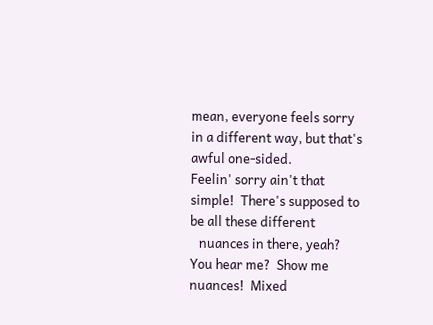mean, everyone feels sorry in a different way, but that's awful one-sided.
Feelin' sorry ain't that simple!  There's supposed to be all these different
   nuances in there, yeah?
You hear me?  Show me nuances!  Mixed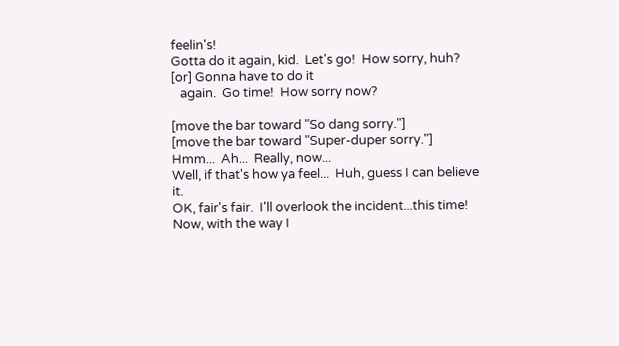feelin's!
Gotta do it again, kid.  Let's go!  How sorry, huh? [or] Gonna have to do it
   again.  Go time!  How sorry now?

[move the bar toward "So dang sorry."]
[move the bar toward "Super-duper sorry."]
Hmm...  Ah...  Really, now...
Well, if that's how ya feel...  Huh, guess I can believe it.
OK, fair's fair.  I'll overlook the incident...this time!
Now, with the way I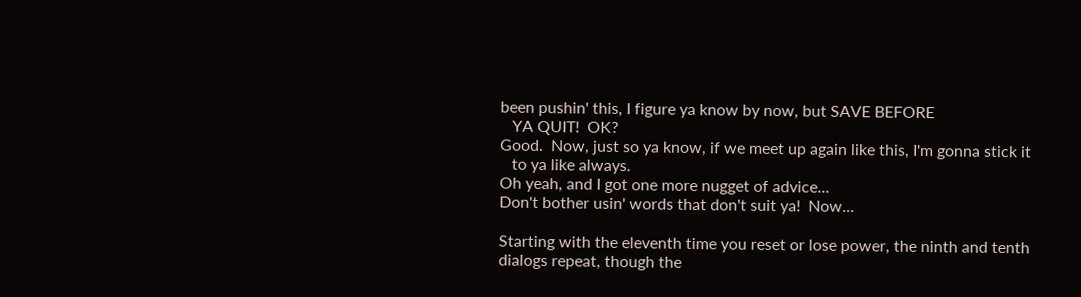been pushin' this, I figure ya know by now, but SAVE BEFORE
   YA QUIT!  OK?
Good.  Now, just so ya know, if we meet up again like this, I'm gonna stick it
   to ya like always.
Oh yeah, and I got one more nugget of advice...
Don't bother usin' words that don't suit ya!  Now...

Starting with the eleventh time you reset or lose power, the ninth and tenth
dialogs repeat, though the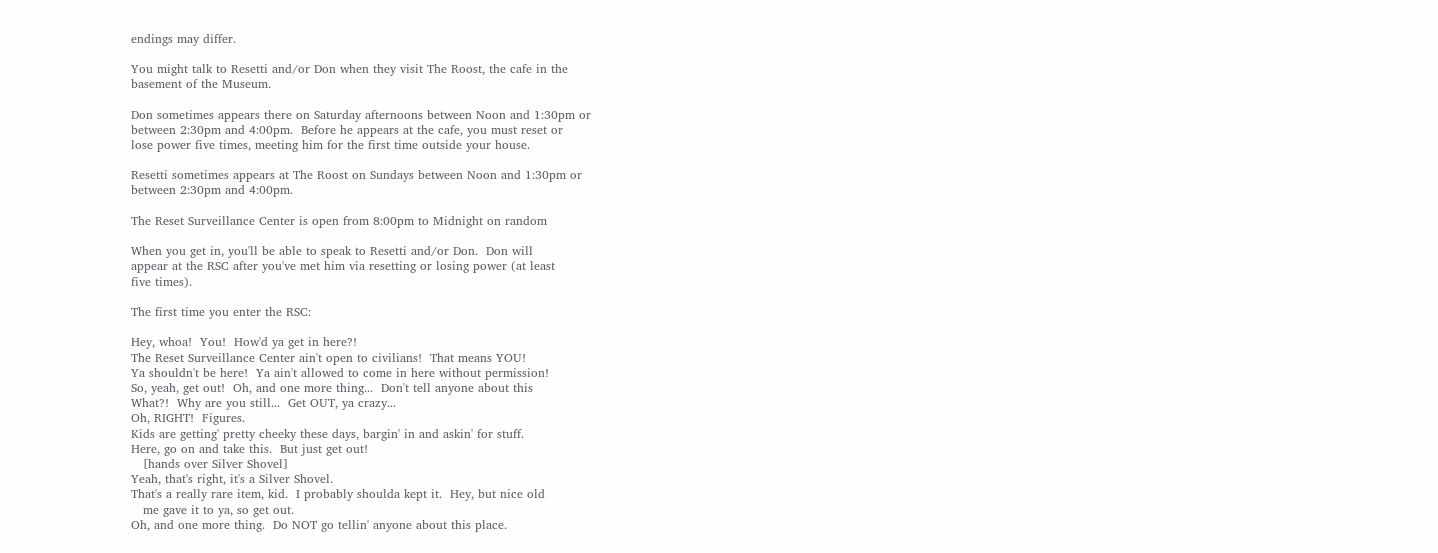endings may differ.

You might talk to Resetti and/or Don when they visit The Roost, the cafe in the
basement of the Museum.

Don sometimes appears there on Saturday afternoons between Noon and 1:30pm or
between 2:30pm and 4:00pm.  Before he appears at the cafe, you must reset or
lose power five times, meeting him for the first time outside your house.

Resetti sometimes appears at The Roost on Sundays between Noon and 1:30pm or
between 2:30pm and 4:00pm.

The Reset Surveillance Center is open from 8:00pm to Midnight on random

When you get in, you'll be able to speak to Resetti and/or Don.  Don will
appear at the RSC after you've met him via resetting or losing power (at least
five times).

The first time you enter the RSC:

Hey, whoa!  You!  How'd ya get in here?!
The Reset Surveillance Center ain't open to civilians!  That means YOU!
Ya shouldn't be here!  Ya ain't allowed to come in here without permission!
So, yeah, get out!  Oh, and one more thing...  Don't tell anyone about this
What?!  Why are you still...  Get OUT, ya crazy...
Oh, RIGHT!  Figures.
Kids are getting' pretty cheeky these days, bargin' in and askin' for stuff.
Here, go on and take this.  But just get out!
   [hands over Silver Shovel]
Yeah, that's right, it's a Silver Shovel.
That's a really rare item, kid.  I probably shoulda kept it.  Hey, but nice old
   me gave it to ya, so get out.
Oh, and one more thing.  Do NOT go tellin' anyone about this place.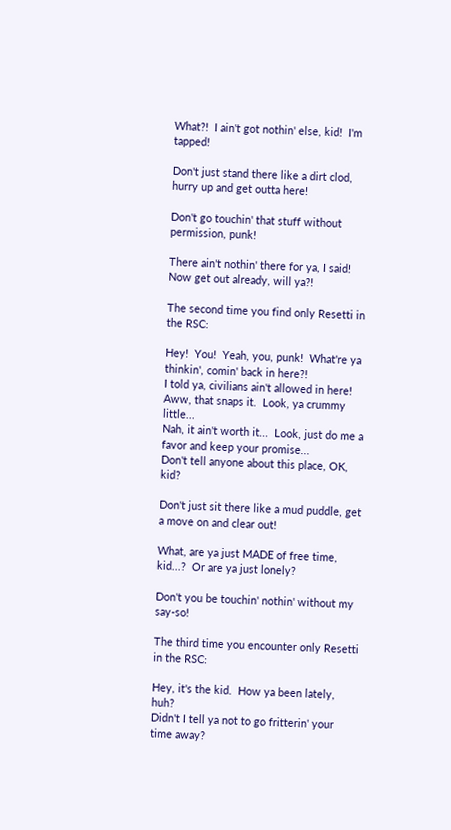What?!  I ain't got nothin' else, kid!  I'm tapped!

Don't just stand there like a dirt clod, hurry up and get outta here!

Don't go touchin' that stuff without permission, punk!

There ain't nothin' there for ya, I said!  Now get out already, will ya?!

The second time you find only Resetti in the RSC:

Hey!  You!  Yeah, you, punk!  What're ya thinkin', comin' back in here?!
I told ya, civilians ain't allowed in here!
Aww, that snaps it.  Look, ya crummy little...
Nah, it ain't worth it...  Look, just do me a favor and keep your promise...
Don't tell anyone about this place, OK, kid?

Don't just sit there like a mud puddle, get a move on and clear out!

What, are ya just MADE of free time, kid...?  Or are ya just lonely?

Don't you be touchin' nothin' without my say-so!

The third time you encounter only Resetti in the RSC:

Hey, it's the kid.  How ya been lately, huh?
Didn't I tell ya not to go fritterin' your time away?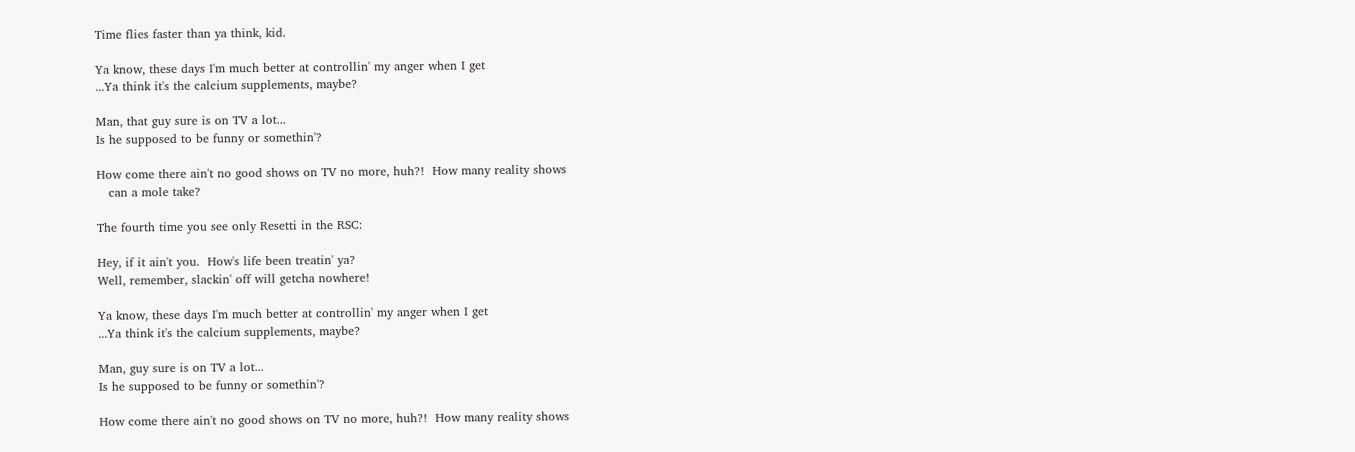Time flies faster than ya think, kid.

Ya know, these days I'm much better at controllin' my anger when I get
...Ya think it's the calcium supplements, maybe?

Man, that guy sure is on TV a lot...
Is he supposed to be funny or somethin'?

How come there ain't no good shows on TV no more, huh?!  How many reality shows
   can a mole take?

The fourth time you see only Resetti in the RSC:

Hey, if it ain't you.  How's life been treatin' ya?
Well, remember, slackin' off will getcha nowhere!

Ya know, these days I'm much better at controllin' my anger when I get
...Ya think it's the calcium supplements, maybe?

Man, guy sure is on TV a lot...
Is he supposed to be funny or somethin'?

How come there ain't no good shows on TV no more, huh?!  How many reality shows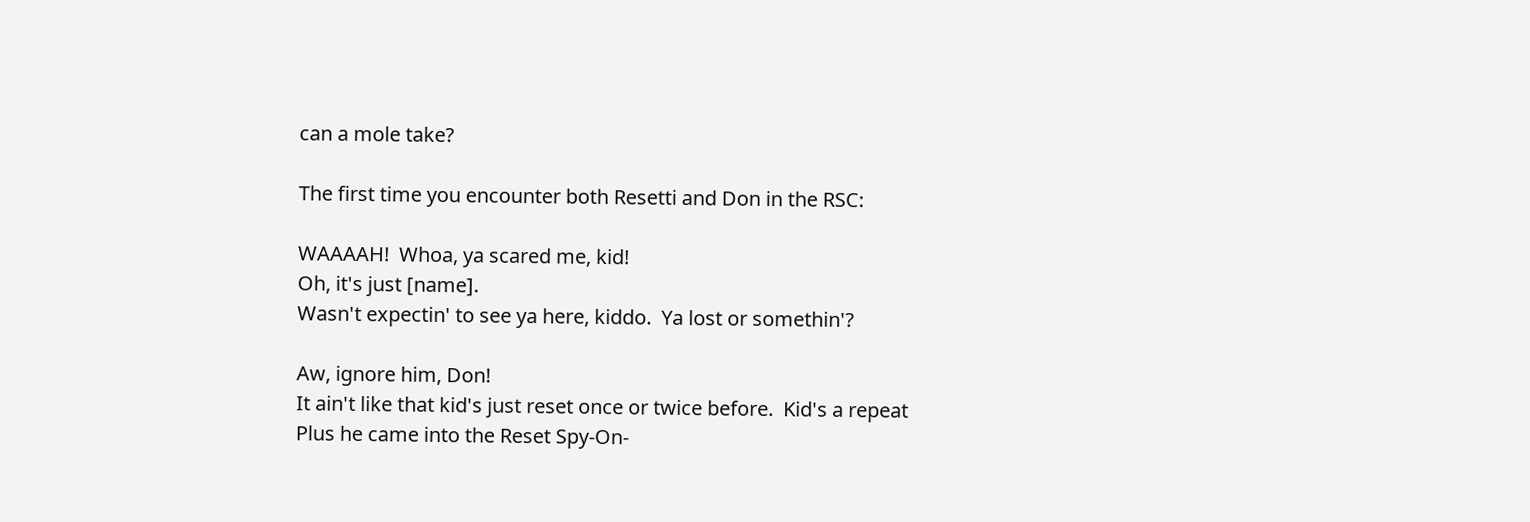can a mole take?

The first time you encounter both Resetti and Don in the RSC:

WAAAAH!  Whoa, ya scared me, kid!
Oh, it's just [name].
Wasn't expectin' to see ya here, kiddo.  Ya lost or somethin'?

Aw, ignore him, Don!
It ain't like that kid's just reset once or twice before.  Kid's a repeat
Plus he came into the Reset Spy-On-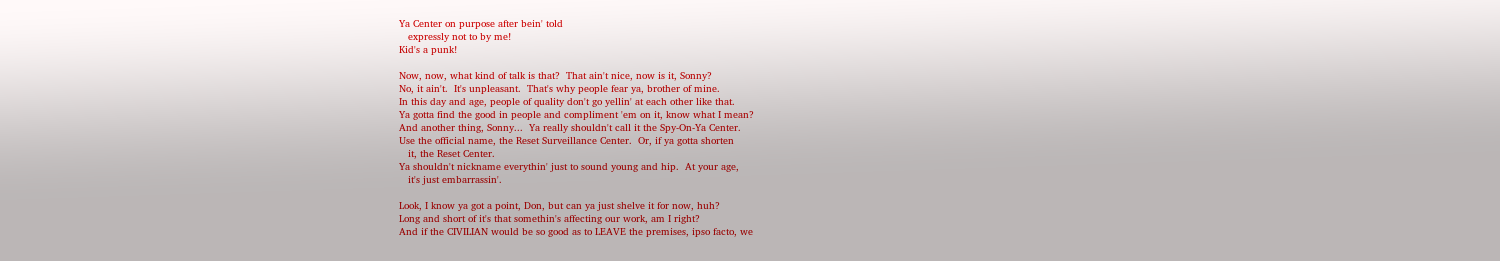Ya Center on purpose after bein' told
   expressly not to by me!
Kid's a punk!

Now, now, what kind of talk is that?  That ain't nice, now is it, Sonny?
No, it ain't.  It's unpleasant.  That's why people fear ya, brother of mine.
In this day and age, people of quality don't go yellin' at each other like that.
Ya gotta find the good in people and compliment 'em on it, know what I mean?
And another thing, Sonny...  Ya really shouldn't call it the Spy-On-Ya Center.
Use the official name, the Reset Surveillance Center.  Or, if ya gotta shorten
   it, the Reset Center.
Ya shouldn't nickname everythin' just to sound young and hip.  At your age,
   it's just embarrassin'.

Look, I know ya got a point, Don, but can ya just shelve it for now, huh?
Long and short of it's that somethin's affecting our work, am I right?
And if the CIVILIAN would be so good as to LEAVE the premises, ipso facto, we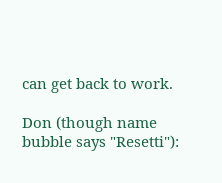can get back to work.

Don (though name bubble says "Resetti"):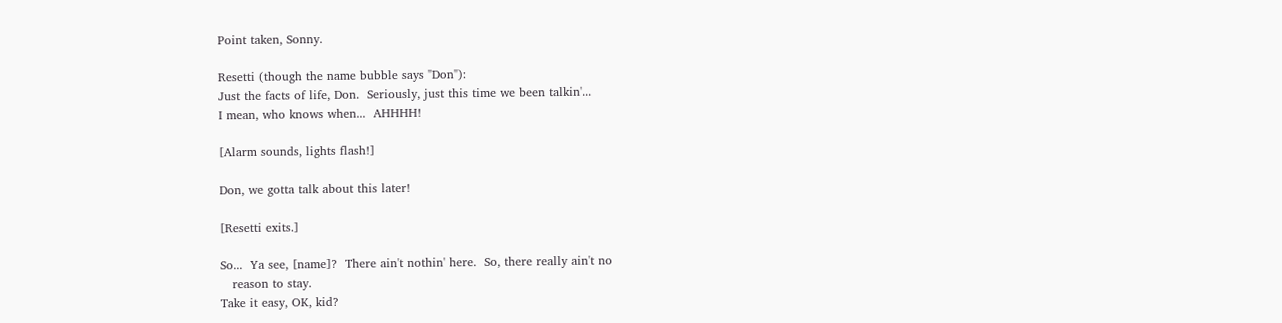Point taken, Sonny.

Resetti (though the name bubble says "Don"):
Just the facts of life, Don.  Seriously, just this time we been talkin'...
I mean, who knows when...  AHHHH!

[Alarm sounds, lights flash!]

Don, we gotta talk about this later!

[Resetti exits.]

So...  Ya see, [name]?  There ain't nothin' here.  So, there really ain't no
   reason to stay.
Take it easy, OK, kid?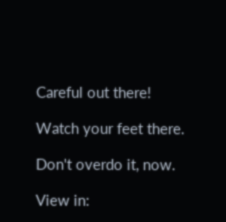Careful out there!

Watch your feet there.

Don't overdo it, now.

View in: